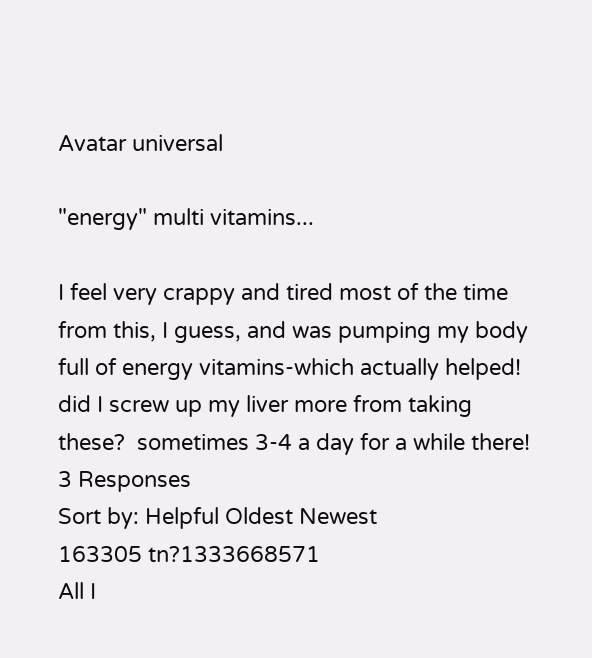Avatar universal

"energy" multi vitamins...

I feel very crappy and tired most of the time from this, I guess, and was pumping my body full of energy vitamins-which actually helped!  did I screw up my liver more from taking these?  sometimes 3-4 a day for a while there!
3 Responses
Sort by: Helpful Oldest Newest
163305 tn?1333668571
All I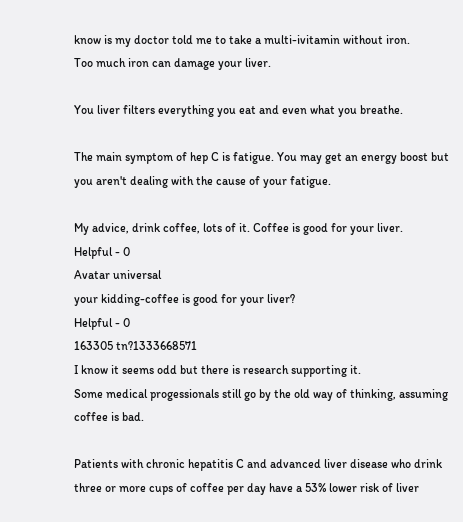know is my doctor told me to take a multi-ivitamin without iron.
Too much iron can damage your liver.

You liver filters everything you eat and even what you breathe.

The main symptom of hep C is fatigue. You may get an energy boost but you aren't dealing with the cause of your fatigue.

My advice, drink coffee, lots of it. Coffee is good for your liver.
Helpful - 0
Avatar universal
your kidding-coffee is good for your liver?
Helpful - 0
163305 tn?1333668571
I know it seems odd but there is research supporting it.
Some medical progessionals still go by the old way of thinking, assuming coffee is bad.

Patients with chronic hepatitis C and advanced liver disease who drink three or more cups of coffee per day have a 53% lower risk of liver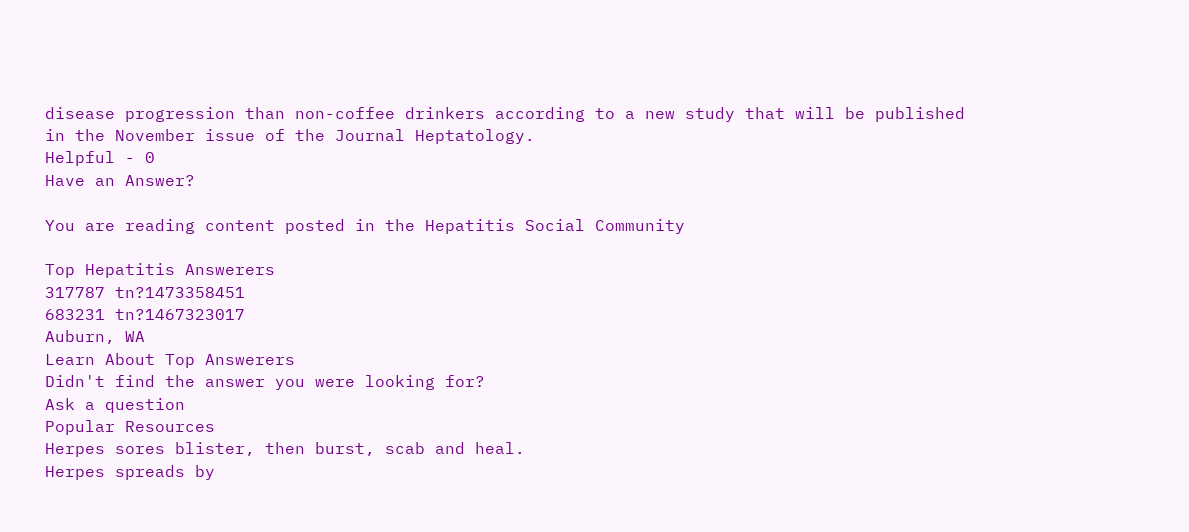disease progression than non-coffee drinkers according to a new study that will be published in the November issue of the Journal Heptatology.
Helpful - 0
Have an Answer?

You are reading content posted in the Hepatitis Social Community

Top Hepatitis Answerers
317787 tn?1473358451
683231 tn?1467323017
Auburn, WA
Learn About Top Answerers
Didn't find the answer you were looking for?
Ask a question
Popular Resources
Herpes sores blister, then burst, scab and heal.
Herpes spreads by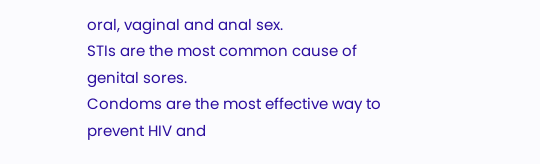oral, vaginal and anal sex.
STIs are the most common cause of genital sores.
Condoms are the most effective way to prevent HIV and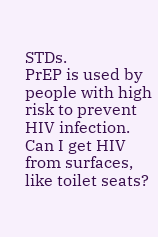STDs.
PrEP is used by people with high risk to prevent HIV infection.
Can I get HIV from surfaces, like toilet seats?